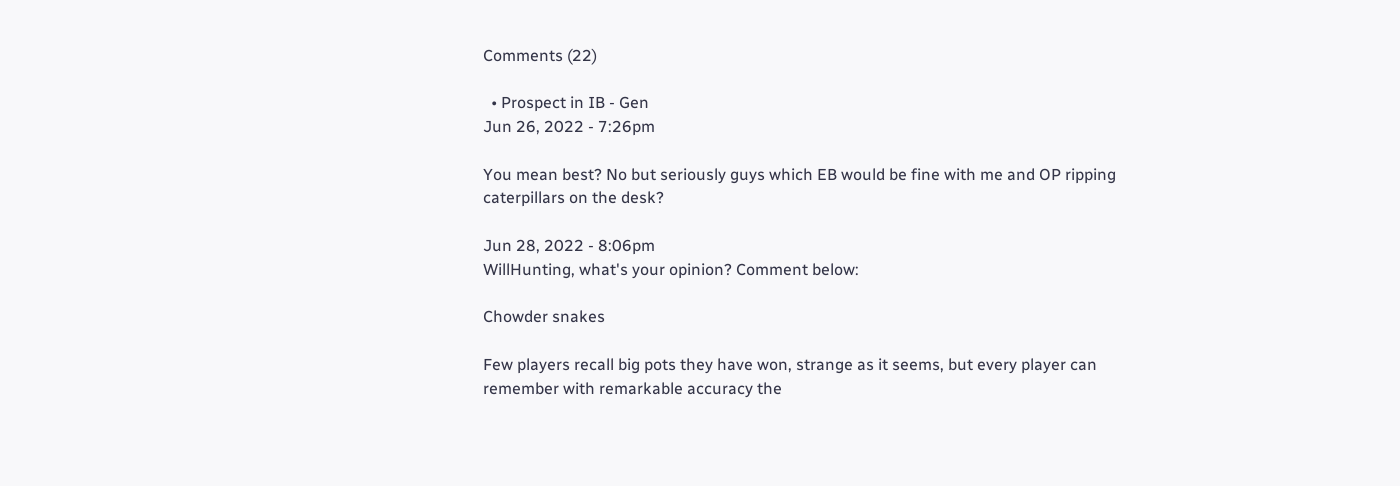Comments (22)

  • Prospect in IB - Gen
Jun 26, 2022 - 7:26pm

You mean best? No but seriously guys which EB would be fine with me and OP ripping caterpillars on the desk?

Jun 28, 2022 - 8:06pm
WillHunting, what's your opinion? Comment below:

Chowder snakes

Few players recall big pots they have won, strange as it seems, but every player can remember with remarkable accuracy the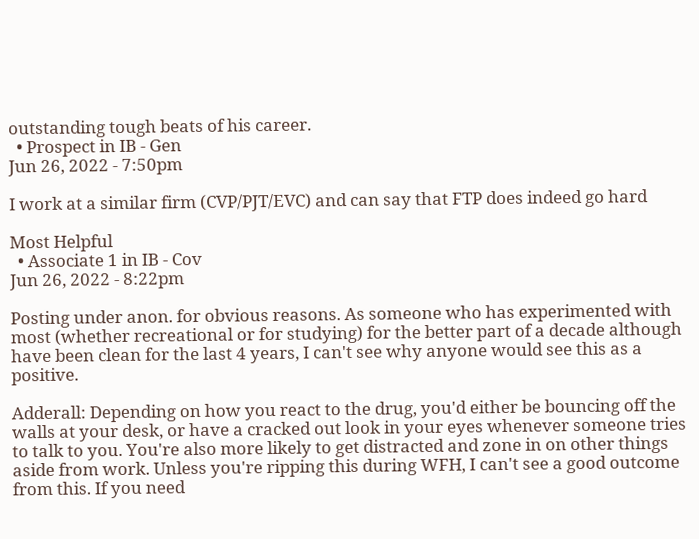outstanding tough beats of his career.
  • Prospect in IB - Gen
Jun 26, 2022 - 7:50pm

I work at a similar firm (CVP/PJT/EVC) and can say that FTP does indeed go hard

Most Helpful
  • Associate 1 in IB - Cov
Jun 26, 2022 - 8:22pm

Posting under anon. for obvious reasons. As someone who has experimented with most (whether recreational or for studying) for the better part of a decade although have been clean for the last 4 years, I can't see why anyone would see this as a positive.

Adderall: Depending on how you react to the drug, you'd either be bouncing off the walls at your desk, or have a cracked out look in your eyes whenever someone tries to talk to you. You're also more likely to get distracted and zone in on other things aside from work. Unless you're ripping this during WFH, I can't see a good outcome from this. If you need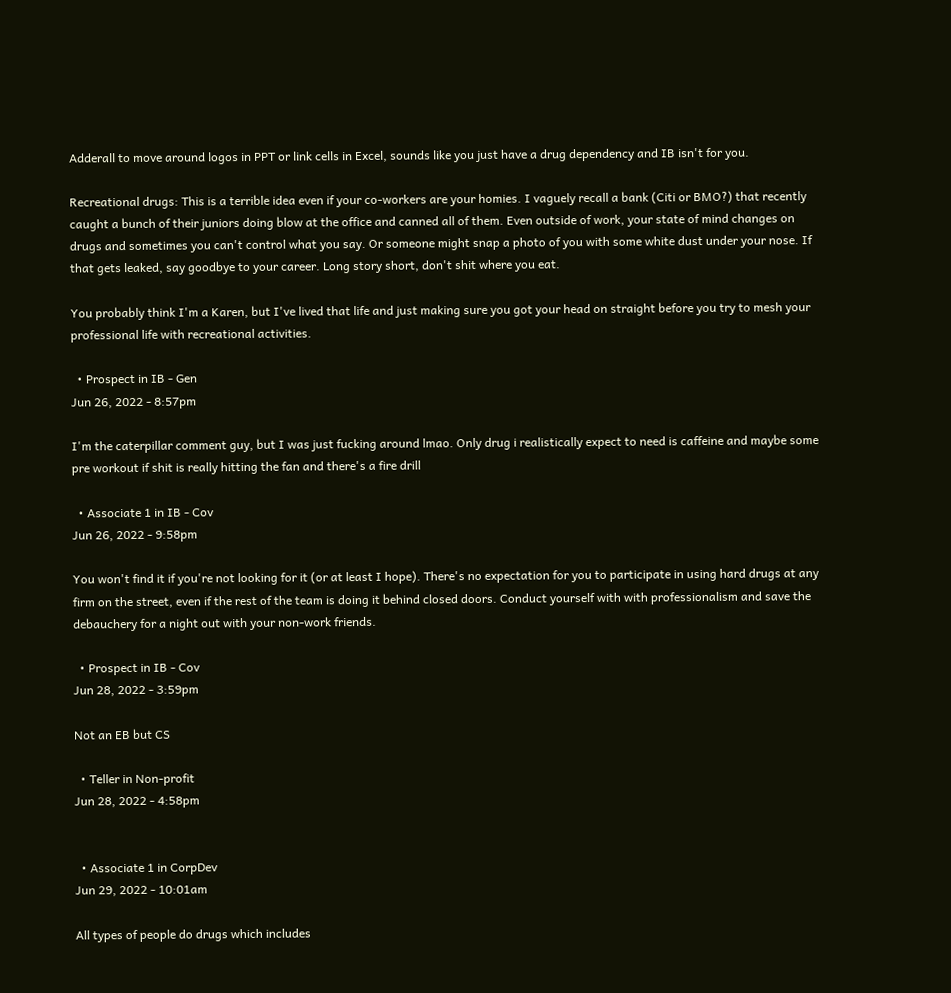Adderall to move around logos in PPT or link cells in Excel, sounds like you just have a drug dependency and IB isn't for you.

Recreational drugs: This is a terrible idea even if your co-workers are your homies. I vaguely recall a bank (Citi or BMO?) that recently caught a bunch of their juniors doing blow at the office and canned all of them. Even outside of work, your state of mind changes on drugs and sometimes you can't control what you say. Or someone might snap a photo of you with some white dust under your nose. If that gets leaked, say goodbye to your career. Long story short, don't shit where you eat.

You probably think I'm a Karen, but I've lived that life and just making sure you got your head on straight before you try to mesh your professional life with recreational activities.

  • Prospect in IB - Gen
Jun 26, 2022 - 8:57pm

I'm the caterpillar comment guy, but I was just fucking around lmao. Only drug i realistically expect to need is caffeine and maybe some pre workout if shit is really hitting the fan and there's a fire drill

  • Associate 1 in IB - Cov
Jun 26, 2022 - 9:58pm

You won't find it if you're not looking for it (or at least I hope). There's no expectation for you to participate in using hard drugs at any firm on the street, even if the rest of the team is doing it behind closed doors. Conduct yourself with with professionalism and save the debauchery for a night out with your non-work friends.

  • Prospect in IB - Cov
Jun 28, 2022 - 3:59pm

Not an EB but CS

  • Teller in Non-profit
Jun 28, 2022 - 4:58pm


  • Associate 1 in CorpDev
Jun 29, 2022 - 10:01am

All types of people do drugs which includes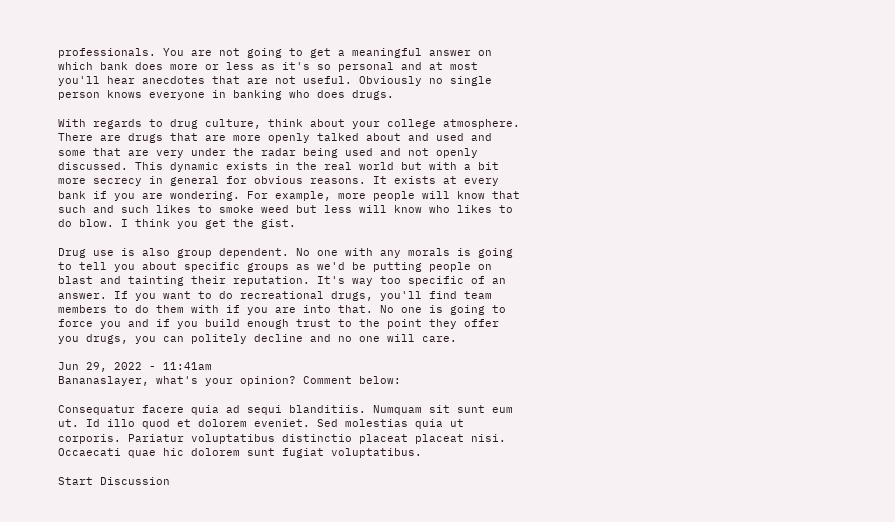professionals. You are not going to get a meaningful answer on which bank does more or less as it's so personal and at most you'll hear anecdotes that are not useful. Obviously no single person knows everyone in banking who does drugs.

With regards to drug culture, think about your college atmosphere. There are drugs that are more openly talked about and used and some that are very under the radar being used and not openly discussed. This dynamic exists in the real world but with a bit more secrecy in general for obvious reasons. It exists at every bank if you are wondering. For example, more people will know that such and such likes to smoke weed but less will know who likes to do blow. I think you get the gist.

Drug use is also group dependent. No one with any morals is going to tell you about specific groups as we'd be putting people on blast and tainting their reputation. It's way too specific of an answer. If you want to do recreational drugs, you'll find team members to do them with if you are into that. No one is going to force you and if you build enough trust to the point they offer you drugs, you can politely decline and no one will care.

Jun 29, 2022 - 11:41am
Bananaslayer, what's your opinion? Comment below:

Consequatur facere quia ad sequi blanditiis. Numquam sit sunt eum ut. Id illo quod et dolorem eveniet. Sed molestias quia ut corporis. Pariatur voluptatibus distinctio placeat placeat nisi. Occaecati quae hic dolorem sunt fugiat voluptatibus.

Start Discussion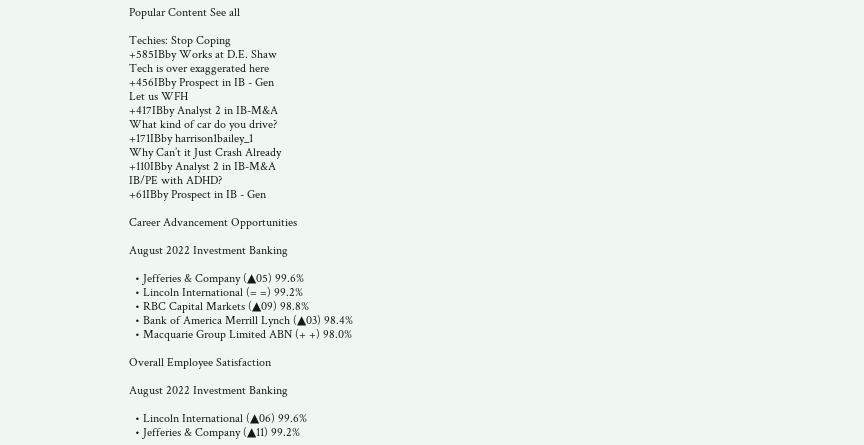Popular Content See all

Techies: Stop Coping
+585IBby Works at D.E. Shaw
Tech is over exaggerated here
+456IBby Prospect in IB - Gen
Let us WFH
+417IBby Analyst 2 in IB-M&A
What kind of car do you drive?
+171IBby harrison1bailey_1
Why Can’t it Just Crash Already
+110IBby Analyst 2 in IB-M&A
IB/PE with ADHD?
+61IBby Prospect in IB - Gen

Career Advancement Opportunities

August 2022 Investment Banking

  • Jefferies & Company (▲05) 99.6%
  • Lincoln International (= =) 99.2%
  • RBC Capital Markets (▲09) 98.8%
  • Bank of America Merrill Lynch (▲03) 98.4%
  • Macquarie Group Limited ABN (+ +) 98.0%

Overall Employee Satisfaction

August 2022 Investment Banking

  • Lincoln International (▲06) 99.6%
  • Jefferies & Company (▲11) 99.2%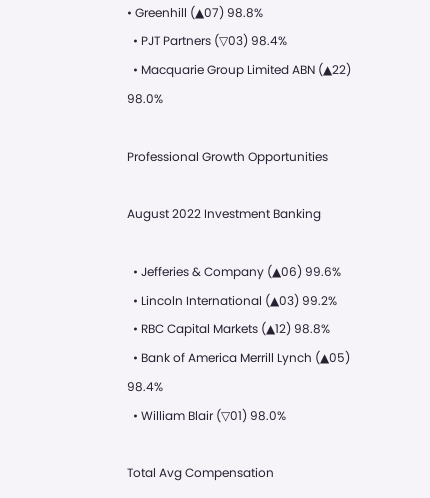• Greenhill (▲07) 98.8%
  • PJT Partners (▽03) 98.4%
  • Macquarie Group Limited ABN (▲22) 98.0%

Professional Growth Opportunities

August 2022 Investment Banking

  • Jefferies & Company (▲06) 99.6%
  • Lincoln International (▲03) 99.2%
  • RBC Capital Markets (▲12) 98.8%
  • Bank of America Merrill Lynch (▲05) 98.4%
  • William Blair (▽01) 98.0%

Total Avg Compensation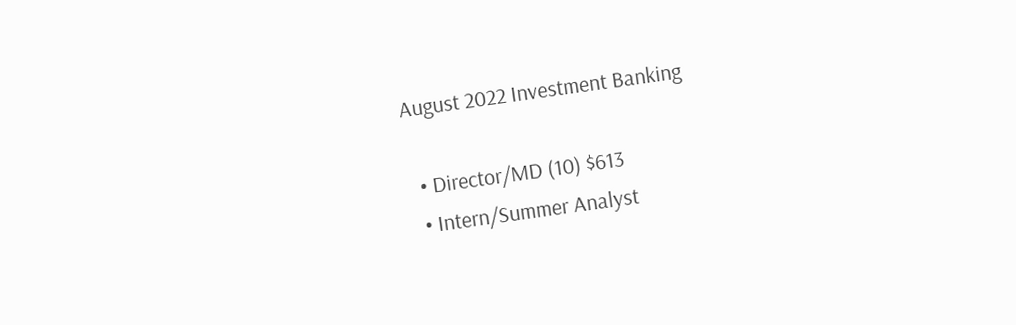August 2022 Investment Banking

  • Director/MD (10) $613
  • Intern/Summer Analyst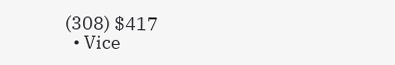(308) $417
  • Vice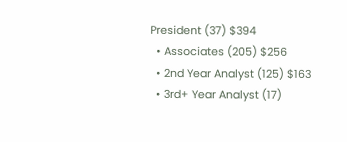President (37) $394
  • Associates (205) $256
  • 2nd Year Analyst (125) $163
  • 3rd+ Year Analyst (17)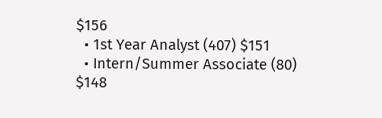$156
  • 1st Year Analyst (407) $151
  • Intern/Summer Associate (80) $148